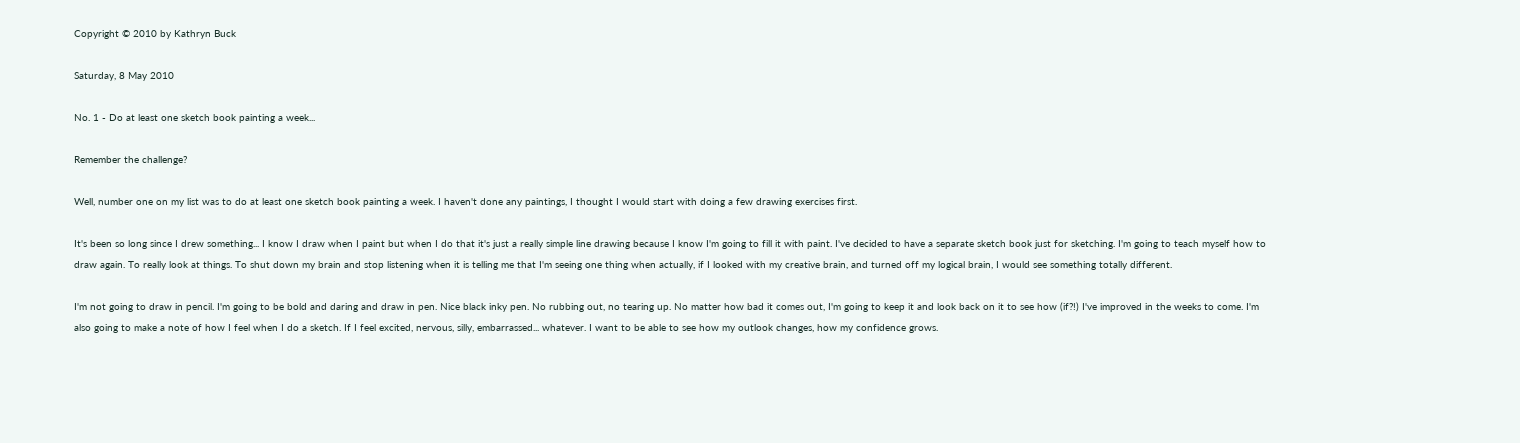Copyright © 2010 by Kathryn Buck

Saturday, 8 May 2010

No. 1 - Do at least one sketch book painting a week...

Remember the challenge?

Well, number one on my list was to do at least one sketch book painting a week. I haven't done any paintings, I thought I would start with doing a few drawing exercises first.

It's been so long since I drew something... I know I draw when I paint but when I do that it's just a really simple line drawing because I know I'm going to fill it with paint. I've decided to have a separate sketch book just for sketching. I'm going to teach myself how to draw again. To really look at things. To shut down my brain and stop listening when it is telling me that I'm seeing one thing when actually, if I looked with my creative brain, and turned off my logical brain, I would see something totally different.

I'm not going to draw in pencil. I'm going to be bold and daring and draw in pen. Nice black inky pen. No rubbing out, no tearing up. No matter how bad it comes out, I'm going to keep it and look back on it to see how (if?!) I've improved in the weeks to come. I'm also going to make a note of how I feel when I do a sketch. If I feel excited, nervous, silly, embarrassed... whatever. I want to be able to see how my outlook changes, how my confidence grows.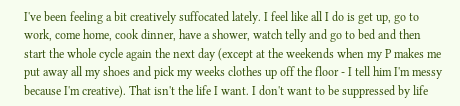I've been feeling a bit creatively suffocated lately. I feel like all I do is get up, go to work, come home, cook dinner, have a shower, watch telly and go to bed and then start the whole cycle again the next day (except at the weekends when my P makes me put away all my shoes and pick my weeks clothes up off the floor - I tell him I'm messy because I'm creative). That isn't the life I want. I don't want to be suppressed by life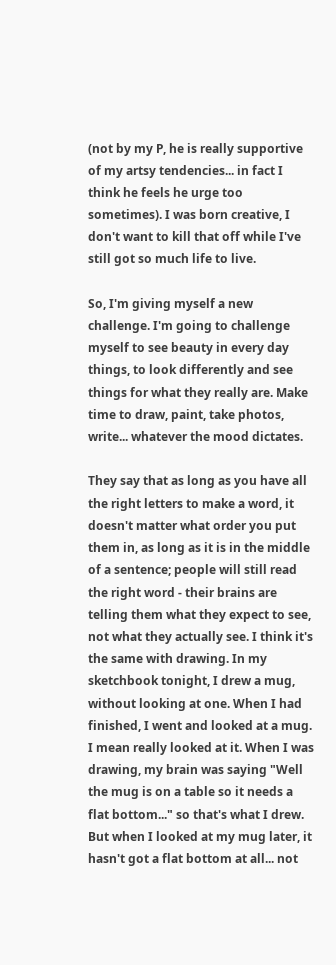(not by my P, he is really supportive of my artsy tendencies... in fact I think he feels he urge too sometimes). I was born creative, I don't want to kill that off while I've still got so much life to live.

So, I'm giving myself a new challenge. I'm going to challenge myself to see beauty in every day things, to look differently and see things for what they really are. Make time to draw, paint, take photos, write... whatever the mood dictates.

They say that as long as you have all the right letters to make a word, it doesn't matter what order you put them in, as long as it is in the middle of a sentence; people will still read the right word - their brains are telling them what they expect to see, not what they actually see. I think it's the same with drawing. In my sketchbook tonight, I drew a mug, without looking at one. When I had finished, I went and looked at a mug. I mean really looked at it. When I was drawing, my brain was saying "Well the mug is on a table so it needs a flat bottom..." so that's what I drew. But when I looked at my mug later, it hasn't got a flat bottom at all... not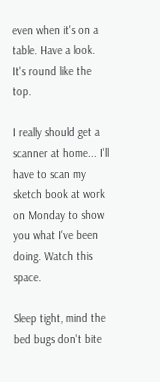even when it's on a table. Have a look. It's round like the top.

I really should get a scanner at home... I'll have to scan my sketch book at work on Monday to show you what I've been doing. Watch this space.

Sleep tight, mind the bed bugs don't bite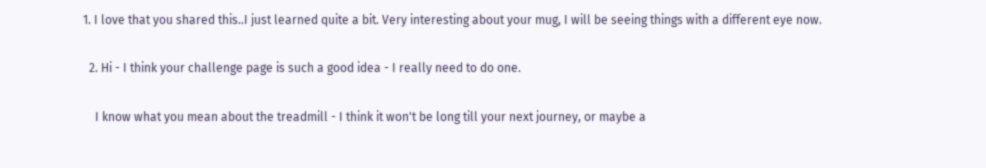1. I love that you shared this..I just learned quite a bit. Very interesting about your mug, I will be seeing things with a different eye now.

  2. Hi - I think your challenge page is such a good idea - I really need to do one.

    I know what you mean about the treadmill - I think it won't be long till your next journey, or maybe a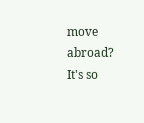move abroad? It's so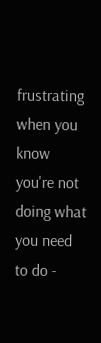frustrating when you know you're not doing what you need to do -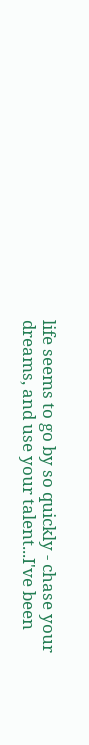life seems to go by so quickly - chase your dreams, and use your talent...I've been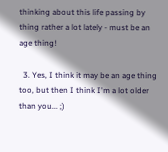thinking about this life passing by thing rather a lot lately - must be an age thing!

  3. Yes, I think it may be an age thing too, but then I think I'm a lot older than you... ;)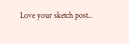Love your sketch post..